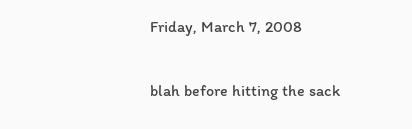Friday, March 7, 2008

blah before hitting the sack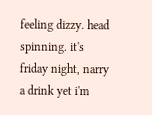feeling dizzy. head spinning. it's friday night, narry a drink yet i'm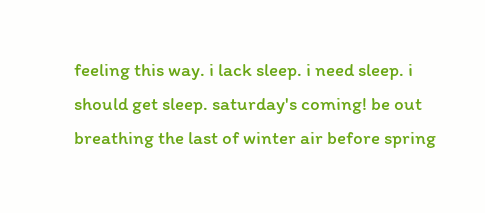feeling this way. i lack sleep. i need sleep. i should get sleep. saturday's coming! be out breathing the last of winter air before spring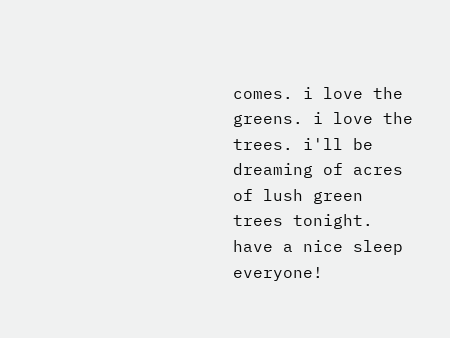comes. i love the greens. i love the trees. i'll be dreaming of acres of lush green trees tonight. have a nice sleep everyone!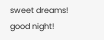sweet dreams! good night!